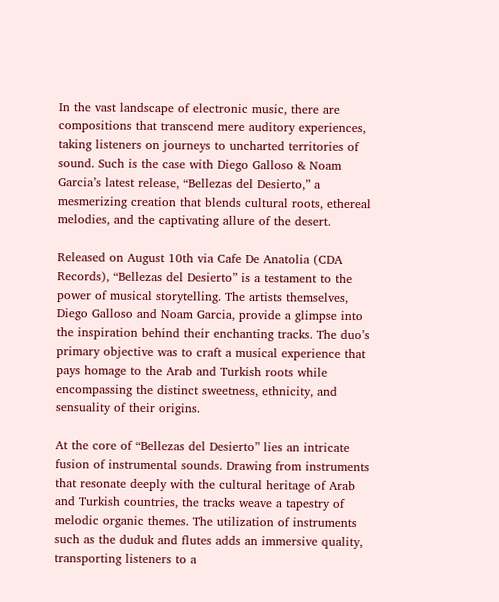In the vast landscape of electronic music, there are compositions that transcend mere auditory experiences, taking listeners on journeys to uncharted territories of sound. Such is the case with Diego Galloso & Noam Garcia’s latest release, “Bellezas del Desierto,” a mesmerizing creation that blends cultural roots, ethereal melodies, and the captivating allure of the desert.

Released on August 10th via Cafe De Anatolia (CDA Records), “Bellezas del Desierto” is a testament to the power of musical storytelling. The artists themselves, Diego Galloso and Noam Garcia, provide a glimpse into the inspiration behind their enchanting tracks. The duo’s primary objective was to craft a musical experience that pays homage to the Arab and Turkish roots while encompassing the distinct sweetness, ethnicity, and sensuality of their origins.

At the core of “Bellezas del Desierto” lies an intricate fusion of instrumental sounds. Drawing from instruments that resonate deeply with the cultural heritage of Arab and Turkish countries, the tracks weave a tapestry of melodic organic themes. The utilization of instruments such as the duduk and flutes adds an immersive quality, transporting listeners to a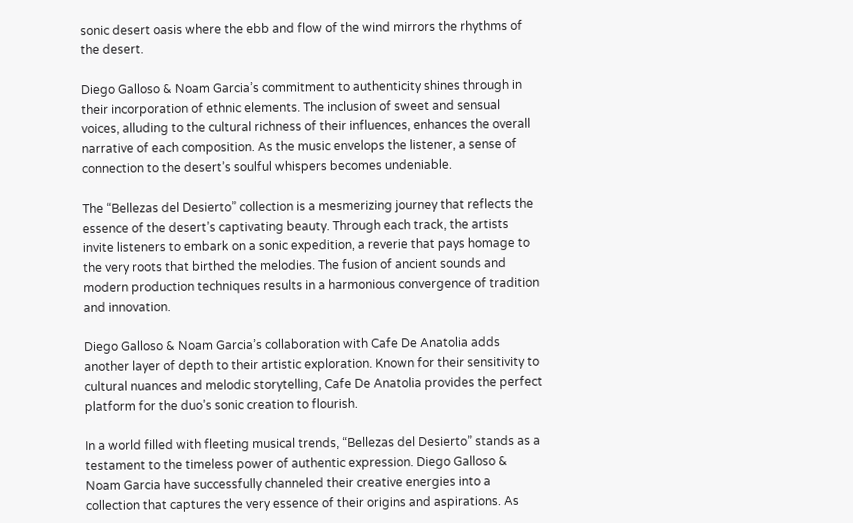sonic desert oasis where the ebb and flow of the wind mirrors the rhythms of the desert.

Diego Galloso & Noam Garcia’s commitment to authenticity shines through in their incorporation of ethnic elements. The inclusion of sweet and sensual voices, alluding to the cultural richness of their influences, enhances the overall narrative of each composition. As the music envelops the listener, a sense of connection to the desert’s soulful whispers becomes undeniable.

The “Bellezas del Desierto” collection is a mesmerizing journey that reflects the essence of the desert’s captivating beauty. Through each track, the artists invite listeners to embark on a sonic expedition, a reverie that pays homage to the very roots that birthed the melodies. The fusion of ancient sounds and modern production techniques results in a harmonious convergence of tradition and innovation.

Diego Galloso & Noam Garcia’s collaboration with Cafe De Anatolia adds another layer of depth to their artistic exploration. Known for their sensitivity to cultural nuances and melodic storytelling, Cafe De Anatolia provides the perfect platform for the duo’s sonic creation to flourish.

In a world filled with fleeting musical trends, “Bellezas del Desierto” stands as a testament to the timeless power of authentic expression. Diego Galloso & Noam Garcia have successfully channeled their creative energies into a collection that captures the very essence of their origins and aspirations. As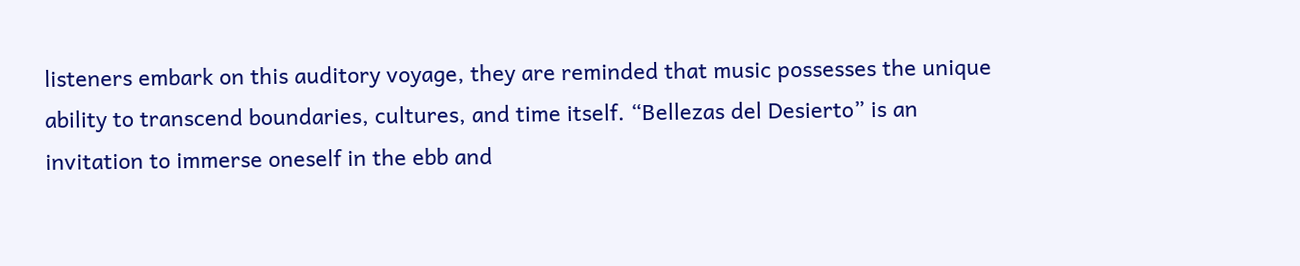listeners embark on this auditory voyage, they are reminded that music possesses the unique ability to transcend boundaries, cultures, and time itself. “Bellezas del Desierto” is an invitation to immerse oneself in the ebb and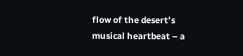flow of the desert’s musical heartbeat – a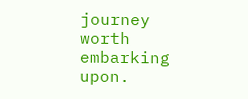journey worth embarking upon.